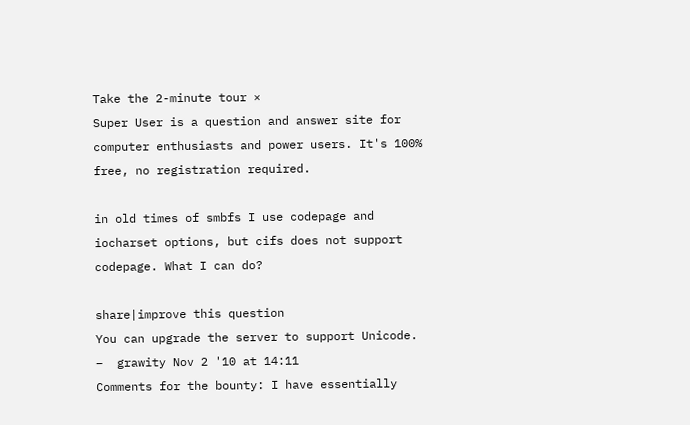Take the 2-minute tour ×
Super User is a question and answer site for computer enthusiasts and power users. It's 100% free, no registration required.

in old times of smbfs I use codepage and iocharset options, but cifs does not support codepage. What I can do?

share|improve this question
You can upgrade the server to support Unicode. –  grawity Nov 2 '10 at 14:11
Comments for the bounty: I have essentially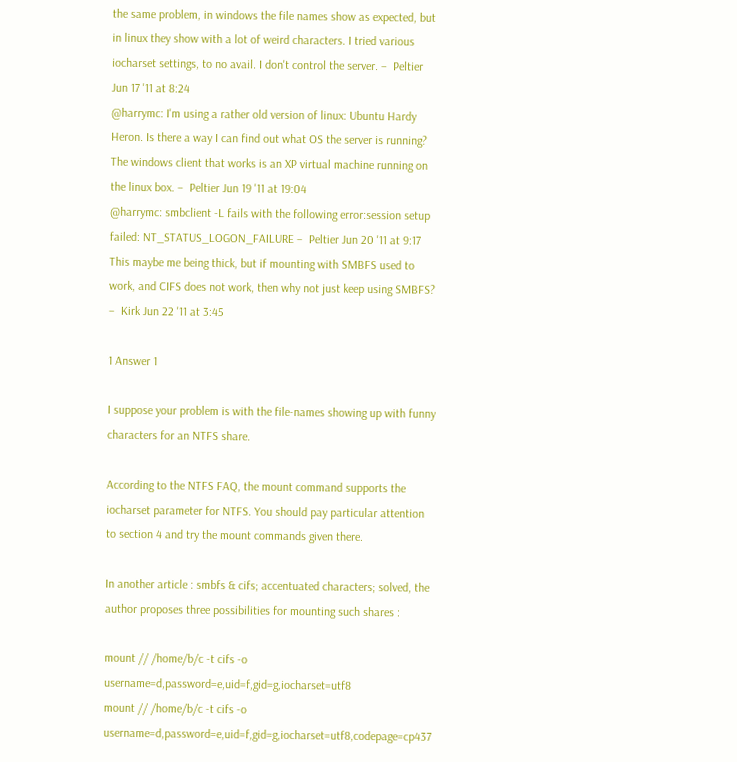the same problem, in windows the file names show as expected, but in linux they show with a lot of weird characters. I tried various iocharset settings, to no avail. I don't control the server. –  Peltier Jun 17 '11 at 8:24
@harrymc: I'm using a rather old version of linux: Ubuntu Hardy Heron. Is there a way I can find out what OS the server is running? The windows client that works is an XP virtual machine running on the linux box. –  Peltier Jun 19 '11 at 19:04
@harrymc: smbclient -L fails with the following error:session setup failed: NT_STATUS_LOGON_FAILURE –  Peltier Jun 20 '11 at 9:17
This maybe me being thick, but if mounting with SMBFS used to work, and CIFS does not work, then why not just keep using SMBFS? –  Kirk Jun 22 '11 at 3:45

1 Answer 1

I suppose your problem is with the file-names showing up with funny characters for an NTFS share.

According to the NTFS FAQ, the mount command supports the iocharset parameter for NTFS. You should pay particular attention to section 4 and try the mount commands given there.

In another article : smbfs & cifs; accentuated characters; solved, the author proposes three possibilities for mounting such shares :

mount // /home/b/c -t cifs -o username=d,password=e,uid=f,gid=g,iocharset=utf8
mount // /home/b/c -t cifs -o username=d,password=e,uid=f,gid=g,iocharset=utf8,codepage=cp437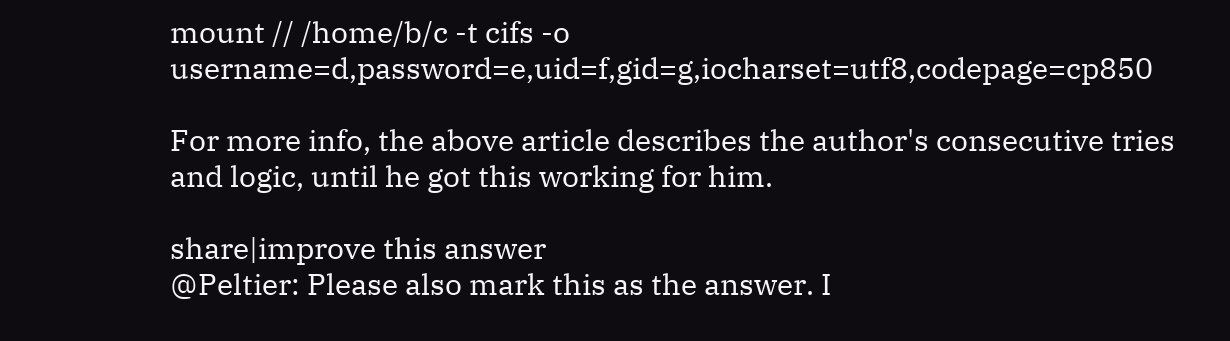mount // /home/b/c -t cifs -o username=d,password=e,uid=f,gid=g,iocharset=utf8,codepage=cp850

For more info, the above article describes the author's consecutive tries and logic, until he got this working for him.

share|improve this answer
@Peltier: Please also mark this as the answer. I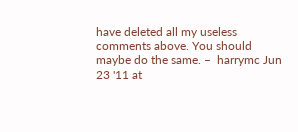have deleted all my useless comments above. You should maybe do the same. –  harrymc Jun 23 '11 at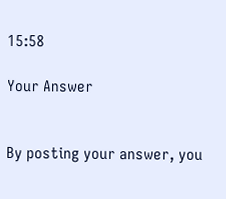15:58

Your Answer


By posting your answer, you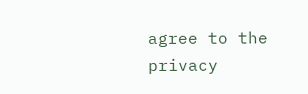agree to the privacy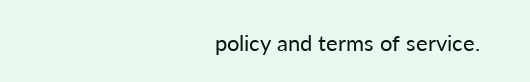policy and terms of service.